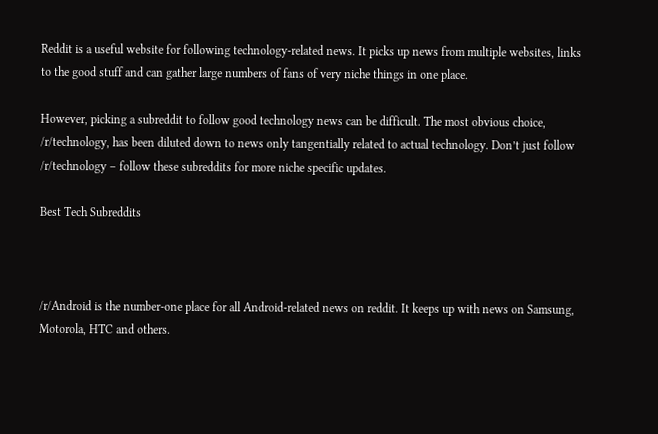Reddit is a useful website for following technology-related news. It picks up news from multiple websites, links to the good stuff and can gather large numbers of fans of very niche things in one place.

However, picking a subreddit to follow good technology news can be difficult. The most obvious choice, /r/technology, has been diluted down to news only tangentially related to actual technology. Don’t just follow /r/technology – follow these subreddits for more niche specific updates.

Best Tech Subreddits



/r/Android is the number-one place for all Android-related news on reddit. It keeps up with news on Samsung, Motorola, HTC and others.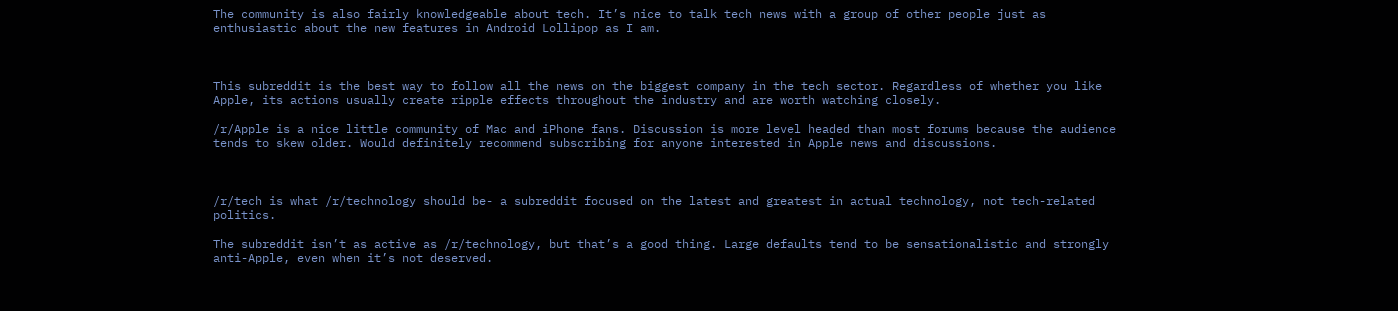The community is also fairly knowledgeable about tech. It’s nice to talk tech news with a group of other people just as enthusiastic about the new features in Android Lollipop as I am.



This subreddit is the best way to follow all the news on the biggest company in the tech sector. Regardless of whether you like Apple, its actions usually create ripple effects throughout the industry and are worth watching closely.

/r/Apple is a nice little community of Mac and iPhone fans. Discussion is more level headed than most forums because the audience tends to skew older. Would definitely recommend subscribing for anyone interested in Apple news and discussions.



/r/tech is what /r/technology should be- a subreddit focused on the latest and greatest in actual technology, not tech-related politics.

The subreddit isn’t as active as /r/technology, but that’s a good thing. Large defaults tend to be sensationalistic and strongly anti-Apple, even when it’s not deserved.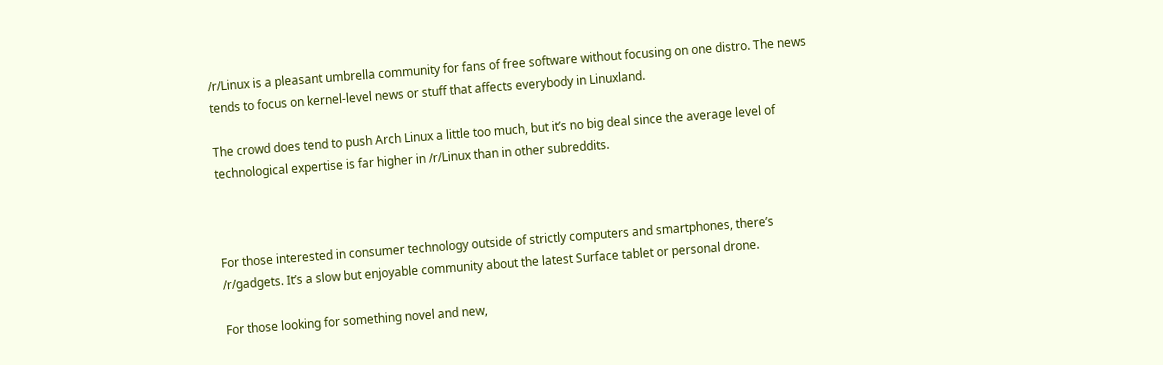/r/Linux is a pleasant umbrella community for fans of free software without focusing on one distro. The news tends to focus on kernel-level news or stuff that affects everybody in Linuxland.

The crowd does tend to push Arch Linux a little too much, but it’s no big deal since the average level of technological expertise is far higher in /r/Linux than in other subreddits.



For those interested in consumer technology outside of strictly computers and smartphones, there’s /r/gadgets. It’s a slow but enjoyable community about the latest Surface tablet or personal drone.

For those looking for something novel and new,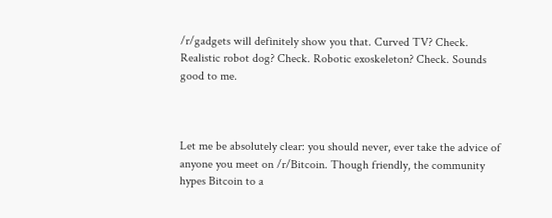/r/gadgets will definitely show you that. Curved TV? Check. Realistic robot dog? Check. Robotic exoskeleton? Check. Sounds good to me.



Let me be absolutely clear: you should never, ever take the advice of anyone you meet on /r/Bitcoin. Though friendly, the community hypes Bitcoin to a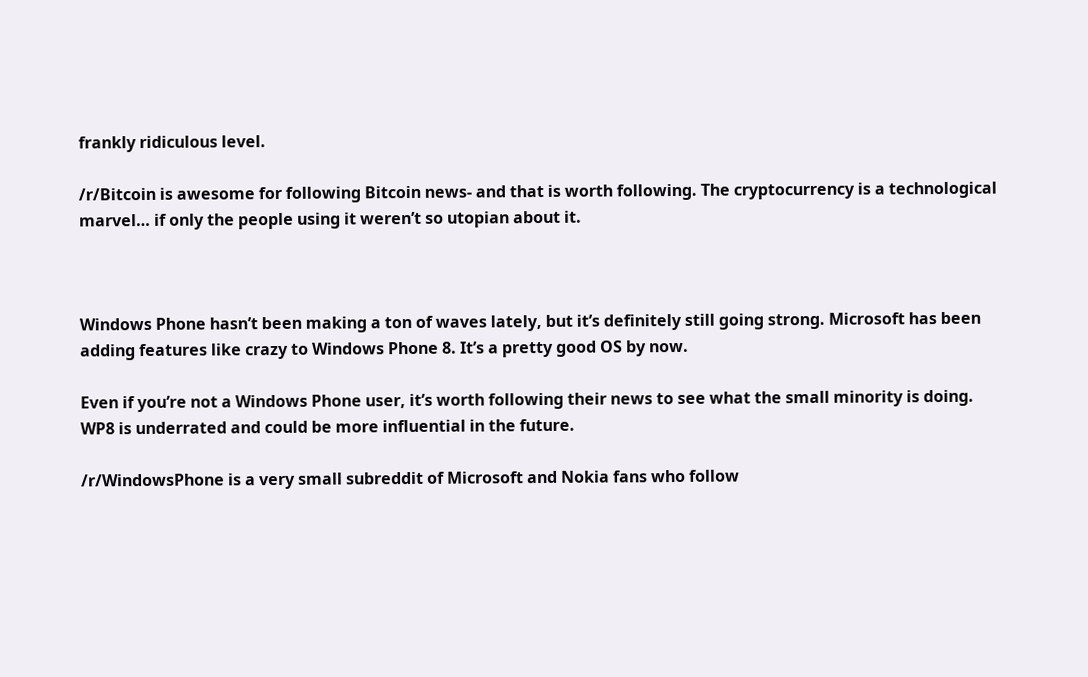frankly ridiculous level.

/r/Bitcoin is awesome for following Bitcoin news- and that is worth following. The cryptocurrency is a technological marvel… if only the people using it weren’t so utopian about it.



Windows Phone hasn’t been making a ton of waves lately, but it’s definitely still going strong. Microsoft has been adding features like crazy to Windows Phone 8. It’s a pretty good OS by now.

Even if you’re not a Windows Phone user, it’s worth following their news to see what the small minority is doing. WP8 is underrated and could be more influential in the future.

/r/WindowsPhone is a very small subreddit of Microsoft and Nokia fans who follow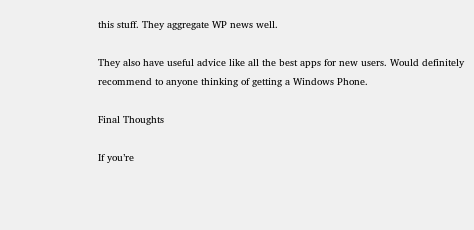this stuff. They aggregate WP news well.

They also have useful advice like all the best apps for new users. Would definitely recommend to anyone thinking of getting a Windows Phone.

Final Thoughts

If you’re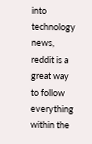into technology news, reddit is a great way to follow everything within the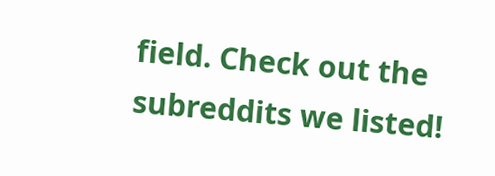field. Check out the subreddits we listed!